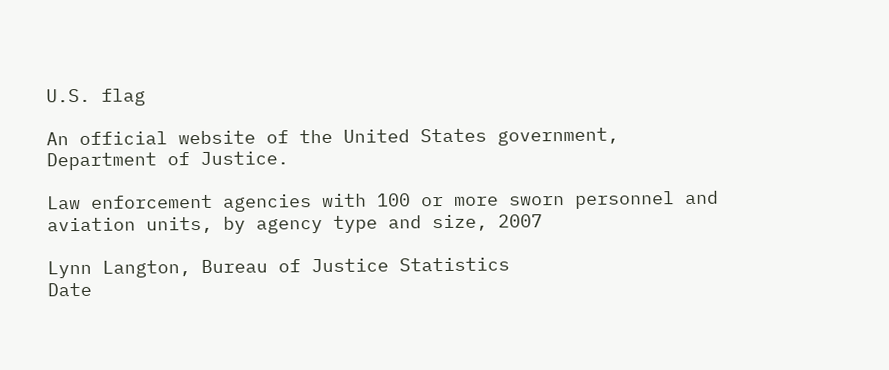U.S. flag

An official website of the United States government, Department of Justice.

Law enforcement agencies with 100 or more sworn personnel and aviation units, by agency type and size, 2007

Lynn Langton, Bureau of Justice Statistics
Date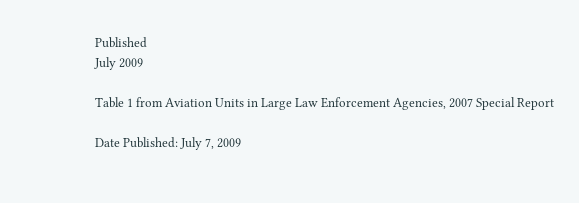Published
July 2009

Table 1 from Aviation Units in Large Law Enforcement Agencies, 2007 Special Report

Date Published: July 7, 2009